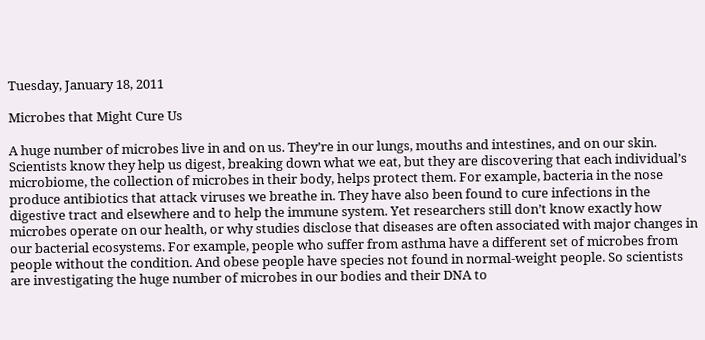Tuesday, January 18, 2011

Microbes that Might Cure Us

A huge number of microbes live in and on us. They’re in our lungs, mouths and intestines, and on our skin. Scientists know they help us digest, breaking down what we eat, but they are discovering that each individual’s microbiome, the collection of microbes in their body, helps protect them. For example, bacteria in the nose produce antibiotics that attack viruses we breathe in. They have also been found to cure infections in the digestive tract and elsewhere and to help the immune system. Yet researchers still don’t know exactly how microbes operate on our health, or why studies disclose that diseases are often associated with major changes in our bacterial ecosystems. For example, people who suffer from asthma have a different set of microbes from people without the condition. And obese people have species not found in normal-weight people. So scientists are investigating the huge number of microbes in our bodies and their DNA to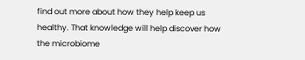find out more about how they help keep us healthy. That knowledge will help discover how the microbiome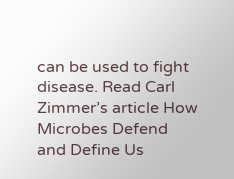can be used to fight disease. Read Carl Zimmer’s article How Microbes Defend and Define Us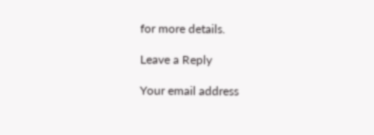for more details.

Leave a Reply

Your email address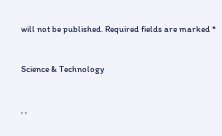will not be published. Required fields are marked *


Science & Technology


, ,